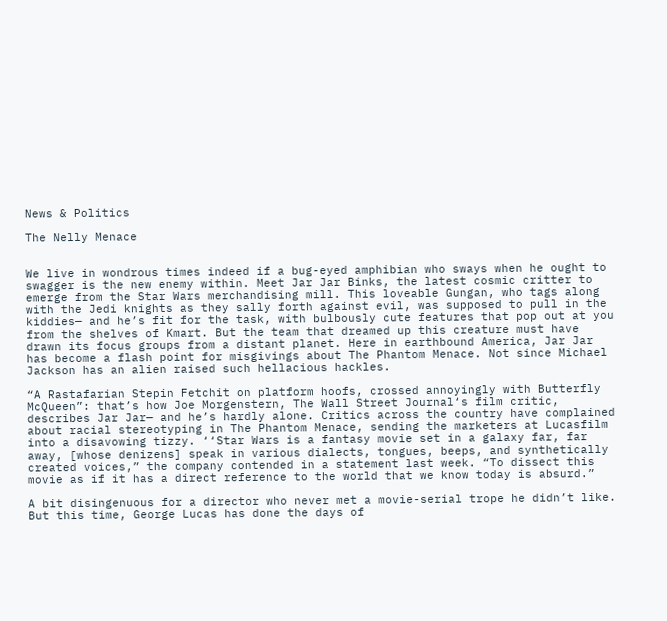News & Politics

The Nelly Menace


We live in wondrous times indeed if a bug-eyed amphibian who sways when he ought to swagger is the new enemy within. Meet Jar Jar Binks, the latest cosmic critter to emerge from the Star Wars merchandising mill. This loveable Gungan, who tags along with the Jedi knights as they sally forth against evil, was supposed to pull in the kiddies— and he’s fit for the task, with bulbously cute features that pop out at you from the shelves of Kmart. But the team that dreamed up this creature must have drawn its focus groups from a distant planet. Here in earthbound America, Jar Jar has become a flash point for misgivings about The Phantom Menace. Not since Michael Jackson has an alien raised such hellacious hackles.

“A Rastafarian Stepin Fetchit on platform hoofs, crossed annoyingly with Butterfly McQueen”: that’s how Joe Morgenstern, The Wall Street Journal‘s film critic, describes Jar Jar— and he’s hardly alone. Critics across the country have complained about racial stereotyping in The Phantom Menace, sending the marketers at Lucasfilm into a disavowing tizzy. ‘‘Star Wars is a fantasy movie set in a galaxy far, far away, [whose denizens] speak in various dialects, tongues, beeps, and synthetically created voices,” the company contended in a statement last week. “To dissect this movie as if it has a direct reference to the world that we know today is absurd.”

A bit disingenuous for a director who never met a movie-serial trope he didn’t like. But this time, George Lucas has done the days of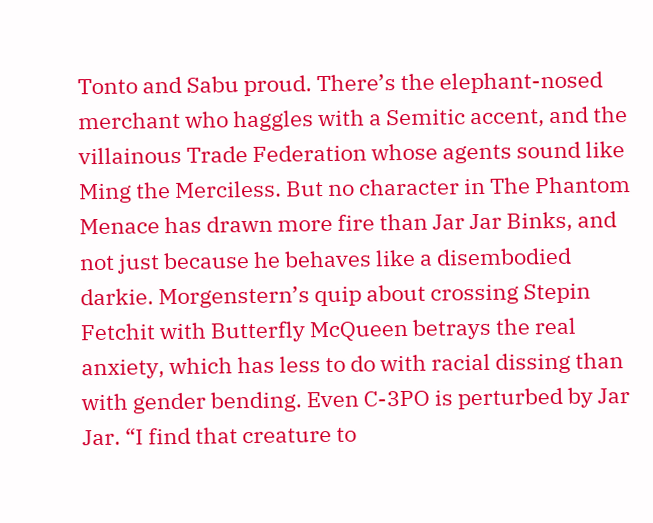Tonto and Sabu proud. There’s the elephant-nosed merchant who haggles with a Semitic accent, and the villainous Trade Federation whose agents sound like Ming the Merciless. But no character in The Phantom Menace has drawn more fire than Jar Jar Binks, and not just because he behaves like a disembodied darkie. Morgenstern’s quip about crossing Stepin Fetchit with Butterfly McQueen betrays the real anxiety, which has less to do with racial dissing than with gender bending. Even C-3PO is perturbed by Jar Jar. “I find that creature to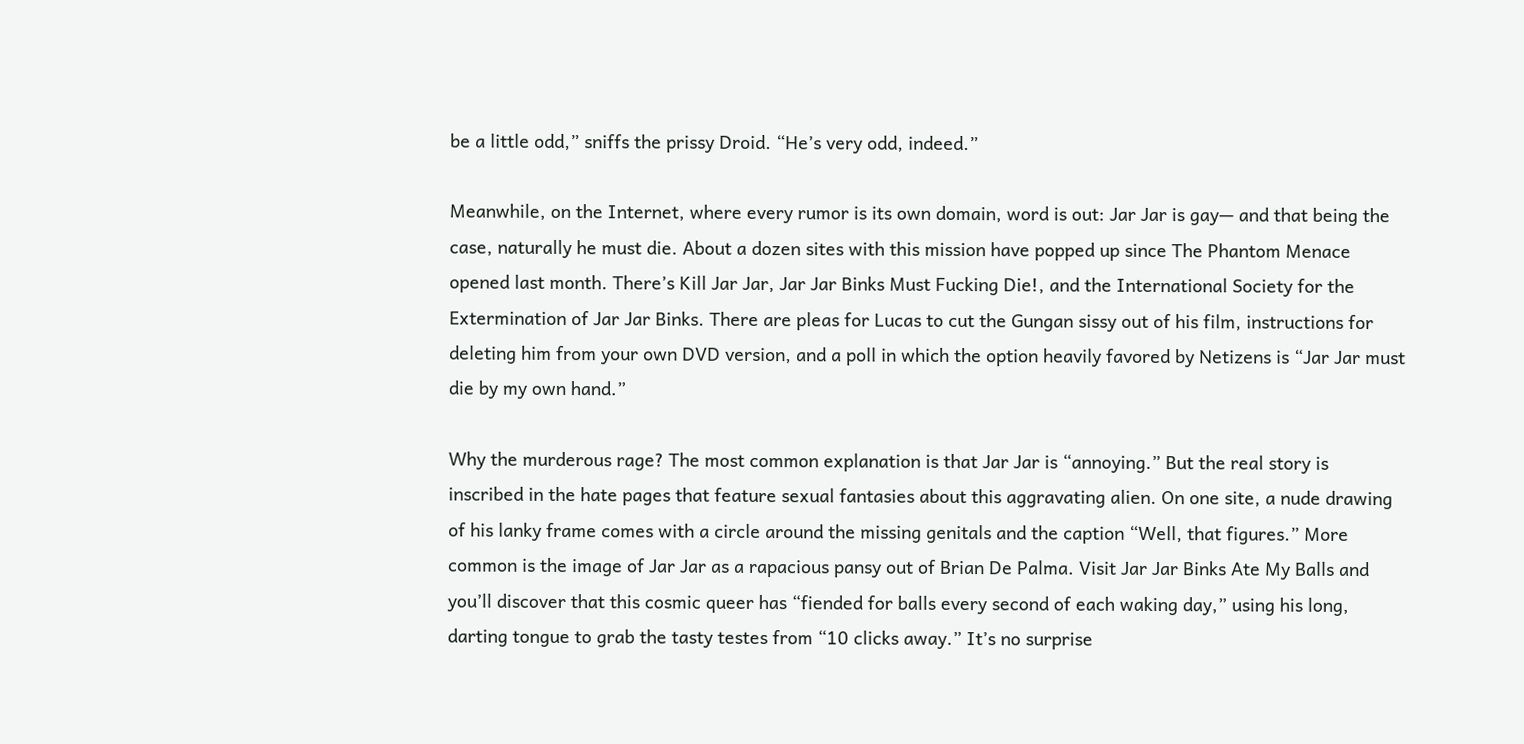be a little odd,” sniffs the prissy Droid. “He’s very odd, indeed.”

Meanwhile, on the Internet, where every rumor is its own domain, word is out: Jar Jar is gay— and that being the case, naturally he must die. About a dozen sites with this mission have popped up since The Phantom Menace opened last month. There’s Kill Jar Jar, Jar Jar Binks Must Fucking Die!, and the International Society for the Extermination of Jar Jar Binks. There are pleas for Lucas to cut the Gungan sissy out of his film, instructions for deleting him from your own DVD version, and a poll in which the option heavily favored by Netizens is “Jar Jar must die by my own hand.”

Why the murderous rage? The most common explanation is that Jar Jar is “annoying.” But the real story is inscribed in the hate pages that feature sexual fantasies about this aggravating alien. On one site, a nude drawing of his lanky frame comes with a circle around the missing genitals and the caption “Well, that figures.” More common is the image of Jar Jar as a rapacious pansy out of Brian De Palma. Visit Jar Jar Binks Ate My Balls and you’ll discover that this cosmic queer has “fiended for balls every second of each waking day,” using his long, darting tongue to grab the tasty testes from “10 clicks away.” It’s no surprise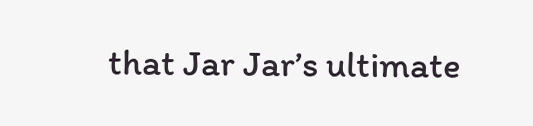that Jar Jar’s ultimate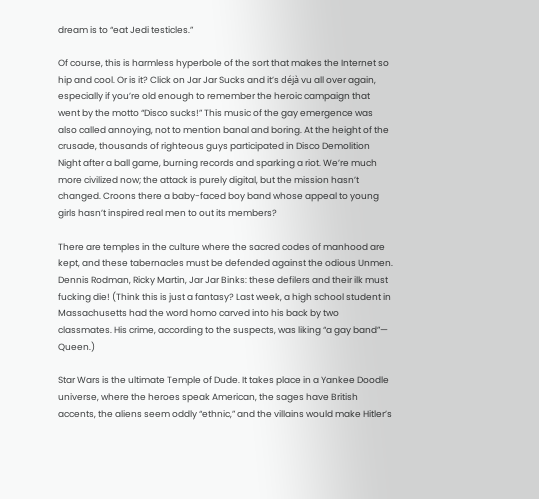dream is to “eat Jedi testicles.”

Of course, this is harmless hyperbole of the sort that makes the Internet so hip and cool. Or is it? Click on Jar Jar Sucks and it’s déjà vu all over again, especially if you’re old enough to remember the heroic campaign that went by the motto “Disco sucks!” This music of the gay emergence was also called annoying, not to mention banal and boring. At the height of the crusade, thousands of righteous guys participated in Disco Demolition Night after a ball game, burning records and sparking a riot. We’re much more civilized now; the attack is purely digital, but the mission hasn’t changed. Croons there a baby-faced boy band whose appeal to young girls hasn’t inspired real men to out its members?

There are temples in the culture where the sacred codes of manhood are kept, and these tabernacles must be defended against the odious Unmen. Dennis Rodman, Ricky Martin, Jar Jar Binks: these defilers and their ilk must fucking die! (Think this is just a fantasy? Last week, a high school student in Massachusetts had the word homo carved into his back by two classmates. His crime, according to the suspects, was liking “a gay band”— Queen.)

Star Wars is the ultimate Temple of Dude. It takes place in a Yankee Doodle universe, where the heroes speak American, the sages have British accents, the aliens seem oddly “ethnic,” and the villains would make Hitler’s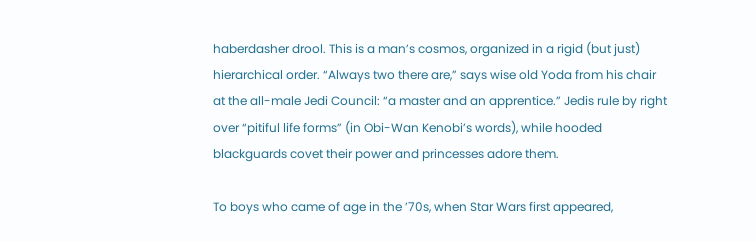haberdasher drool. This is a man’s cosmos, organized in a rigid (but just) hierarchical order. “Always two there are,” says wise old Yoda from his chair at the all-male Jedi Council: “a master and an apprentice.” Jedis rule by right over “pitiful life forms” (in Obi-Wan Kenobi’s words), while hooded blackguards covet their power and princesses adore them.

To boys who came of age in the ’70s, when Star Wars first appeared,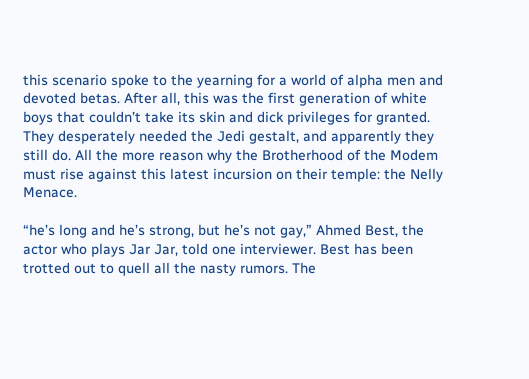this scenario spoke to the yearning for a world of alpha men and devoted betas. After all, this was the first generation of white boys that couldn’t take its skin and dick privileges for granted. They desperately needed the Jedi gestalt, and apparently they still do. All the more reason why the Brotherhood of the Modem must rise against this latest incursion on their temple: the Nelly Menace.

“he’s long and he’s strong, but he’s not gay,” Ahmed Best, the actor who plays Jar Jar, told one interviewer. Best has been trotted out to quell all the nasty rumors. The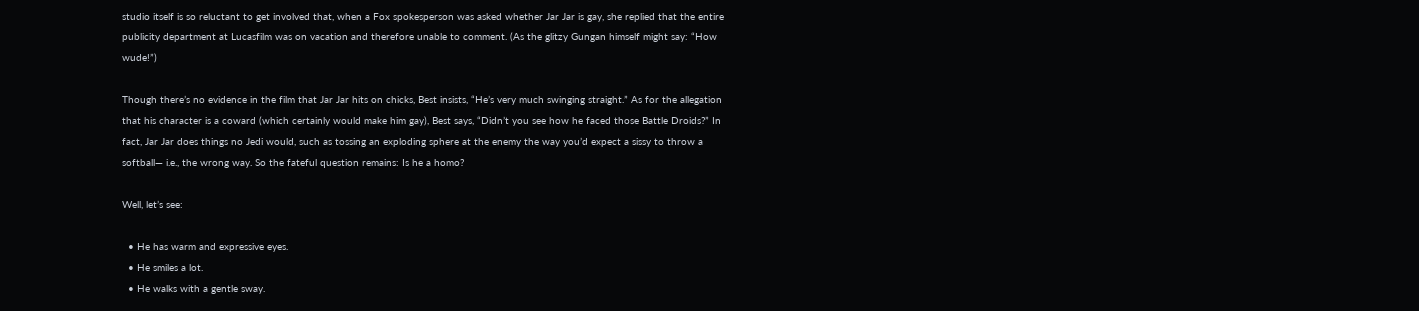studio itself is so reluctant to get involved that, when a Fox spokesperson was asked whether Jar Jar is gay, she replied that the entire publicity department at Lucasfilm was on vacation and therefore unable to comment. (As the glitzy Gungan himself might say: “How wude!”)

Though there’s no evidence in the film that Jar Jar hits on chicks, Best insists, “He’s very much swinging straight.” As for the allegation that his character is a coward (which certainly would make him gay), Best says, “Didn’t you see how he faced those Battle Droids?” In fact, Jar Jar does things no Jedi would, such as tossing an exploding sphere at the enemy the way you’d expect a sissy to throw a softball— i.e., the wrong way. So the fateful question remains: Is he a homo?

Well, let’s see:

  • He has warm and expressive eyes.
  • He smiles a lot.
  • He walks with a gentle sway.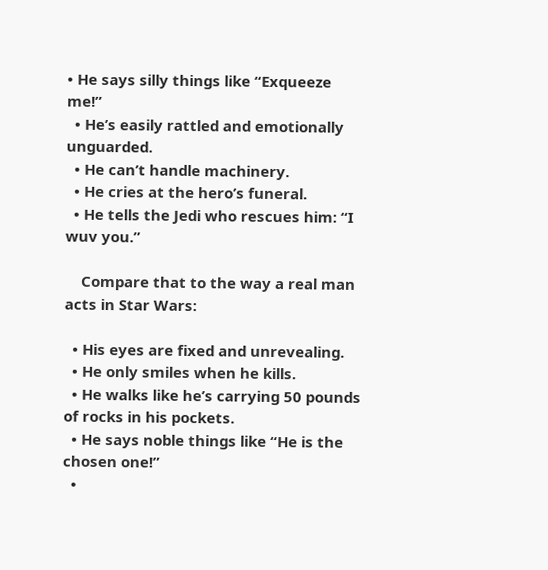• He says silly things like “Exqueeze me!”
  • He’s easily rattled and emotionally unguarded.
  • He can’t handle machinery.
  • He cries at the hero’s funeral.
  • He tells the Jedi who rescues him: “I wuv you.”

    Compare that to the way a real man acts in Star Wars:

  • His eyes are fixed and unrevealing.
  • He only smiles when he kills.
  • He walks like he’s carrying 50 pounds of rocks in his pockets.
  • He says noble things like “He is the chosen one!”
  •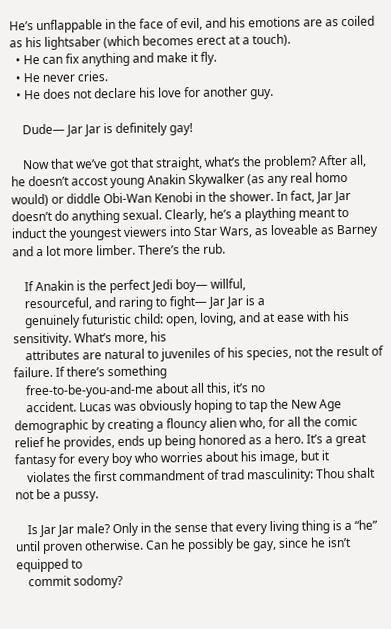He’s unflappable in the face of evil, and his emotions are as coiled as his lightsaber (which becomes erect at a touch).
  • He can fix anything and make it fly.
  • He never cries.
  • He does not declare his love for another guy.

    Dude— Jar Jar is definitely gay!

    Now that we’ve got that straight, what’s the problem? After all, he doesn’t accost young Anakin Skywalker (as any real homo would) or diddle Obi-Wan Kenobi in the shower. In fact, Jar Jar doesn’t do anything sexual. Clearly, he’s a plaything meant to induct the youngest viewers into Star Wars, as loveable as Barney and a lot more limber. There’s the rub.

    If Anakin is the perfect Jedi boy— willful,
    resourceful, and raring to fight— Jar Jar is a
    genuinely futuristic child: open, loving, and at ease with his sensitivity. What’s more, his
    attributes are natural to juveniles of his species, not the result of failure. If there’s something
    free-to-be-you-and-me about all this, it’s no
    accident. Lucas was obviously hoping to tap the New Age demographic by creating a flouncy alien who, for all the comic relief he provides, ends up being honored as a hero. It’s a great fantasy for every boy who worries about his image, but it
    violates the first commandment of trad masculinity: Thou shalt not be a pussy.

    Is Jar Jar male? Only in the sense that every living thing is a “he” until proven otherwise. Can he possibly be gay, since he isn’t equipped to
    commit sodomy?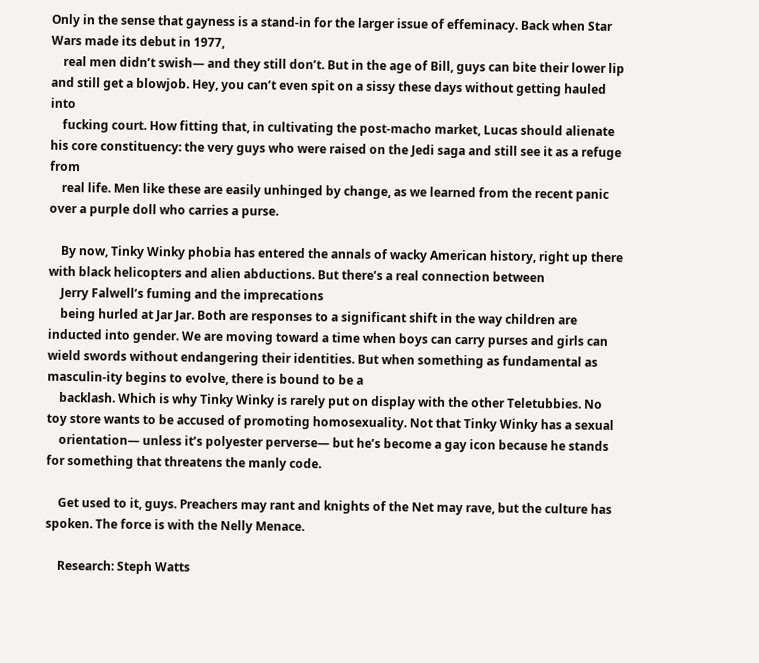Only in the sense that gayness is a stand-in for the larger issue of effeminacy. Back when Star Wars made its debut in 1977,
    real men didn’t swish— and they still don’t. But in the age of Bill, guys can bite their lower lip and still get a blowjob. Hey, you can’t even spit on a sissy these days without getting hauled into
    fucking court. How fitting that, in cultivating the post-macho market, Lucas should alienate his core constituency: the very guys who were raised on the Jedi saga and still see it as a refuge from
    real life. Men like these are easily unhinged by change, as we learned from the recent panic over a purple doll who carries a purse.

    By now, Tinky Winky phobia has entered the annals of wacky American history, right up there with black helicopters and alien abductions. But there’s a real connection between
    Jerry Falwell’s fuming and the imprecations
    being hurled at Jar Jar. Both are responses to a significant shift in the way children are inducted into gender. We are moving toward a time when boys can carry purses and girls can wield swords without endangering their identities. But when something as fundamental as masculin-ity begins to evolve, there is bound to be a
    backlash. Which is why Tinky Winky is rarely put on display with the other Teletubbies. No toy store wants to be accused of promoting homosexuality. Not that Tinky Winky has a sexual
    orientation— unless it’s polyester perverse— but he’s become a gay icon because he stands for something that threatens the manly code.

    Get used to it, guys. Preachers may rant and knights of the Net may rave, but the culture has spoken. The force is with the Nelly Menace.

    Research: Steph Watts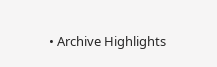• Archive Highlights